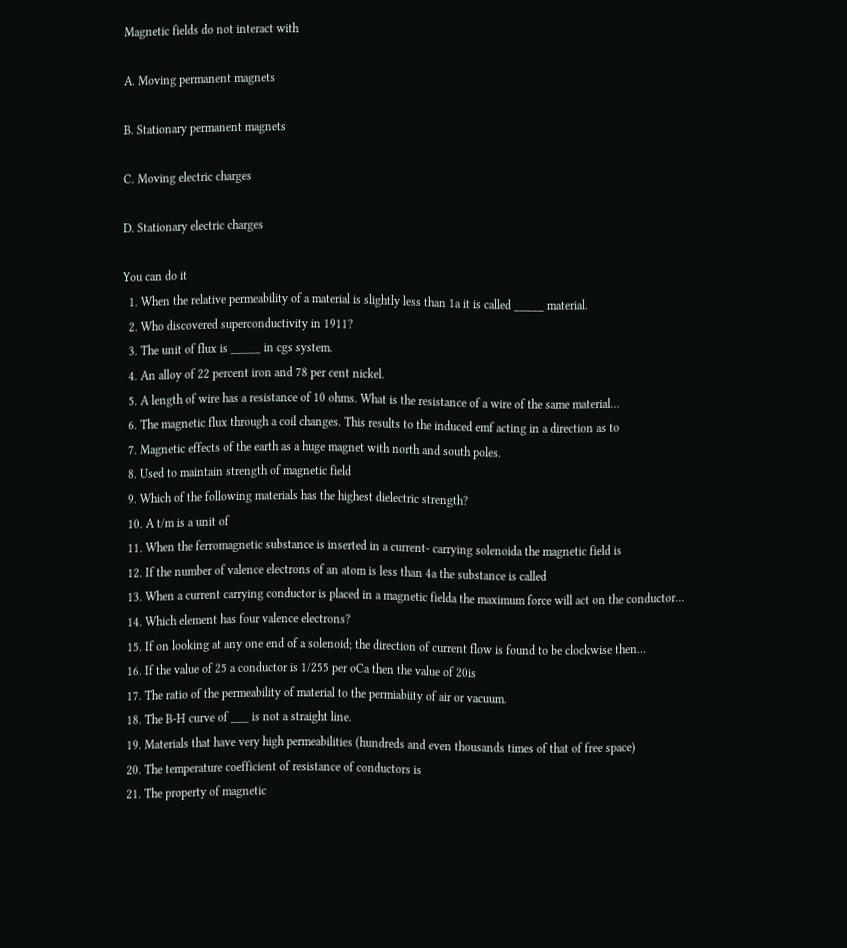Magnetic fields do not interact with

A. Moving permanent magnets

B. Stationary permanent magnets

C. Moving electric charges

D. Stationary electric charges

You can do it
  1. When the relative permeability of a material is slightly less than 1a it is called _____ material.
  2. Who discovered superconductivity in 1911?
  3. The unit of flux is _____ in cgs system.
  4. An alloy of 22 percent iron and 78 per cent nickel.
  5. A length of wire has a resistance of 10 ohms. What is the resistance of a wire of the same material…
  6. The magnetic flux through a coil changes. This results to the induced emf acting in a direction as to
  7. Magnetic effects of the earth as a huge magnet with north and south poles.
  8. Used to maintain strength of magnetic field
  9. Which of the following materials has the highest dielectric strength?
  10. A t/m is a unit of
  11. When the ferromagnetic substance is inserted in a current- carrying solenoida the magnetic field is
  12. If the number of valence electrons of an atom is less than 4a the substance is called
  13. When a current carrying conductor is placed in a magnetic fielda the maximum force will act on the conductor…
  14. Which element has four valence electrons?
  15. If on looking at any one end of a solenoid; the direction of current flow is found to be clockwise then…
  16. If the value of 25 a conductor is 1/255 per oCa then the value of 20is
  17. The ratio of the permeability of material to the permiabiity of air or vacuum.
  18. The B-H curve of ___ is not a straight line.
  19. Materials that have very high permeabilities (hundreds and even thousands times of that of free space)
  20. The temperature coefficient of resistance of conductors is
  21. The property of magnetic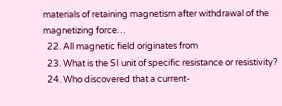materials of retaining magnetism after withdrawal of the magnetizing force…
  22. All magnetic field originates from
  23. What is the SI unit of specific resistance or resistivity?
  24. Who discovered that a current-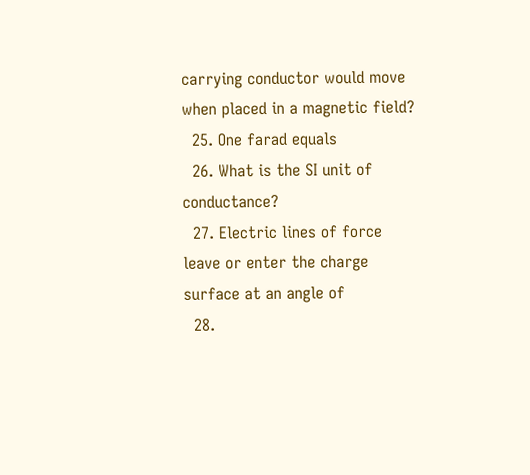carrying conductor would move when placed in a magnetic field?
  25. One farad equals
  26. What is the SI unit of conductance?
  27. Electric lines of force leave or enter the charge surface at an angle of
  28.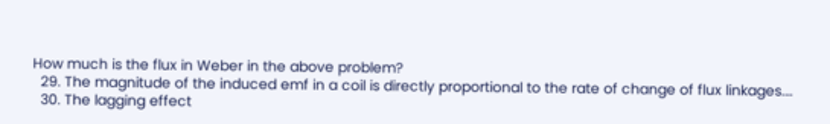How much is the flux in Weber in the above problem?
  29. The magnitude of the induced emf in a coil is directly proportional to the rate of change of flux linkages.…
  30. The lagging effect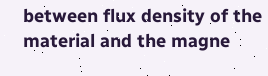between flux density of the material and the magne